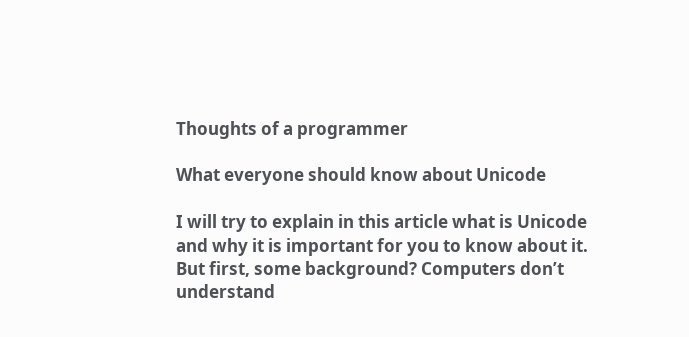Thoughts of a programmer

What everyone should know about Unicode

I will try to explain in this article what is Unicode and why it is important for you to know about it. But first, some background? Computers don’t understand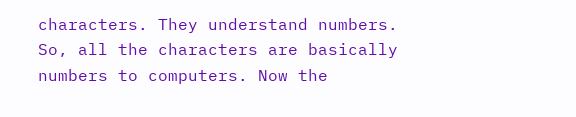characters. They understand numbers. So, all the characters are basically numbers to computers. Now the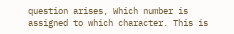question arises, Which number is assigned to which character. This is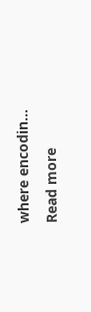where encodin... Read more